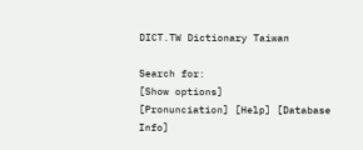DICT.TW Dictionary Taiwan

Search for:
[Show options]
[Pronunciation] [Help] [Database Info]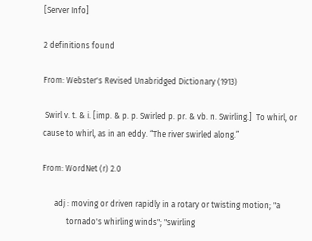[Server Info]

2 definitions found

From: Webster's Revised Unabridged Dictionary (1913)

 Swirl v. t. & i. [imp. & p. p. Swirled p. pr. & vb. n. Swirling.]  To whirl, or cause to whirl, as in an eddy. “The river swirled along.”

From: WordNet (r) 2.0

      adj : moving or driven rapidly in a rotary or twisting motion; "a
            tornado's whirling winds"; "swirling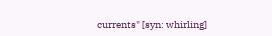currents" [syn: whirling]